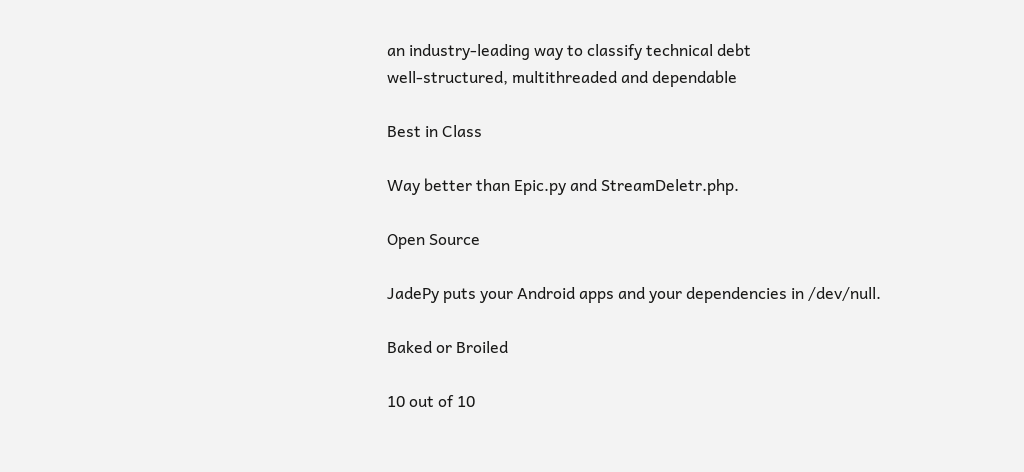an industry-leading way to classify technical debt
well-structured, multithreaded and dependable

Best in Class

Way better than Epic.py and StreamDeletr.php.

Open Source

JadePy puts your Android apps and your dependencies in /dev/null.

Baked or Broiled

10 out of 10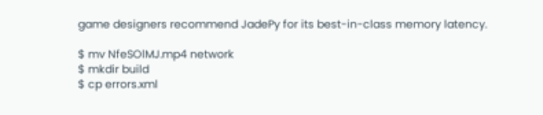game designers recommend JadePy for its best-in-class memory latency.

$ mv NfeSOlMJ.mp4 network
$ mkdir build
$ cp errors.xml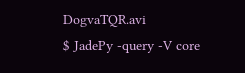DogvaTQR.avi
$ JadePy -query -V core